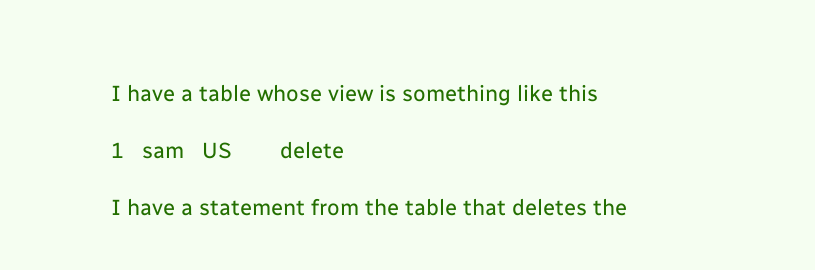I have a table whose view is something like this

1   sam   US        delete

I have a statement from the table that deletes the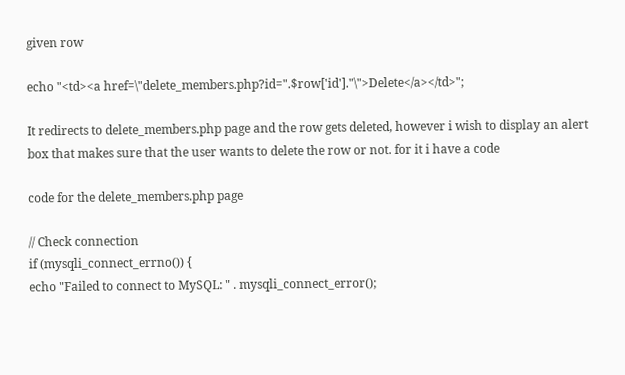given row

echo "<td><a href=\"delete_members.php?id=".$row['id']."\">Delete</a></td>";

It redirects to delete_members.php page and the row gets deleted, however i wish to display an alert box that makes sure that the user wants to delete the row or not. for it i have a code

code for the delete_members.php page

// Check connection
if (mysqli_connect_errno()) {
echo "Failed to connect to MySQL: " . mysqli_connect_error();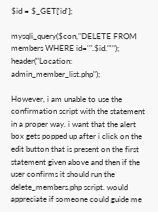$id = $_GET['id'];

mysqli_query($con,"DELETE FROM members WHERE id='".$id."'");
header("Location: admin_member_list.php");

However, i am unable to use the confirmation script with the statement in a proper way. i want that the alert box gets popped up after i click on the edit button that is present on the first statement given above and then if the user confirms it should run the delete_members.php script. would appreciate if someone could guide me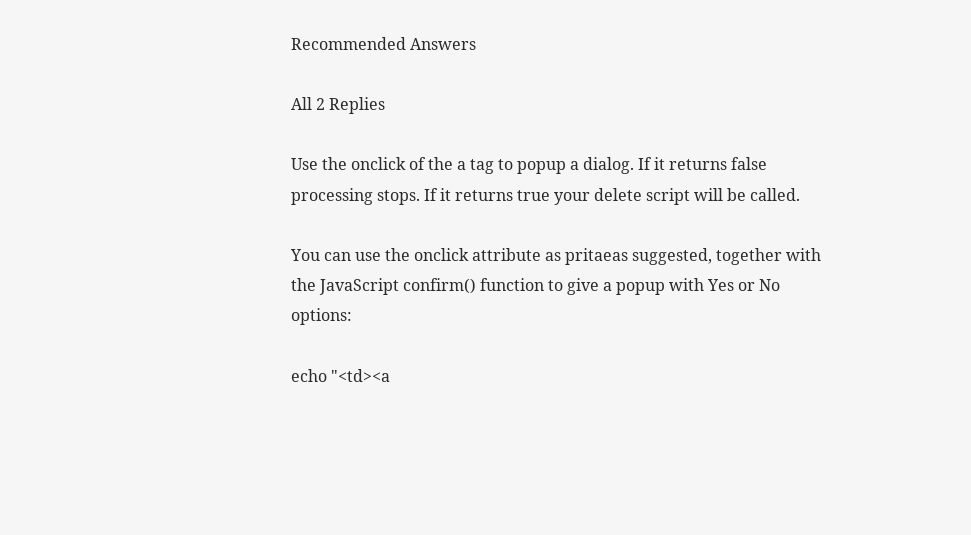Recommended Answers

All 2 Replies

Use the onclick of the a tag to popup a dialog. If it returns false processing stops. If it returns true your delete script will be called.

You can use the onclick attribute as pritaeas suggested, together with the JavaScript confirm() function to give a popup with Yes or No options:

echo "<td><a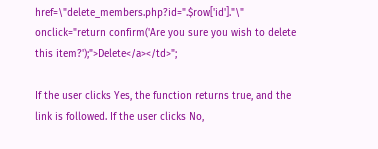href=\"delete_members.php?id=".$row['id']."\" onclick="return confirm('Are you sure you wish to delete this item?');">Delete</a></td>";

If the user clicks Yes, the function returns true, and the link is followed. If the user clicks No,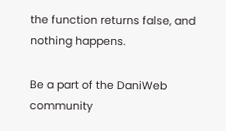the function returns false, and nothing happens.

Be a part of the DaniWeb community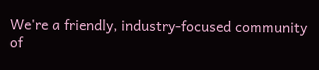We're a friendly, industry-focused community of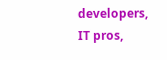developers, IT pros,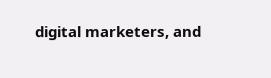digital marketers, and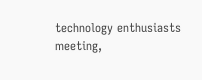technology enthusiasts meeting,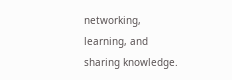networking, learning, and sharing knowledge.